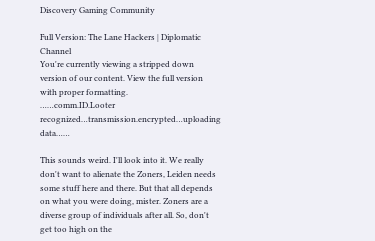Discovery Gaming Community

Full Version: The Lane Hackers | Diplomatic Channel
You're currently viewing a stripped down version of our content. View the full version with proper formatting.
……comm.ID.Looter recognized…transmission.encrypted…uploading data……

This sounds weird. I'll look into it. We really don't want to alienate the Zoners, Leiden needs some stuff here and there. But that all depends on what you were doing, mister. Zoners are a diverse group of individuals after all. So, don't get too high on the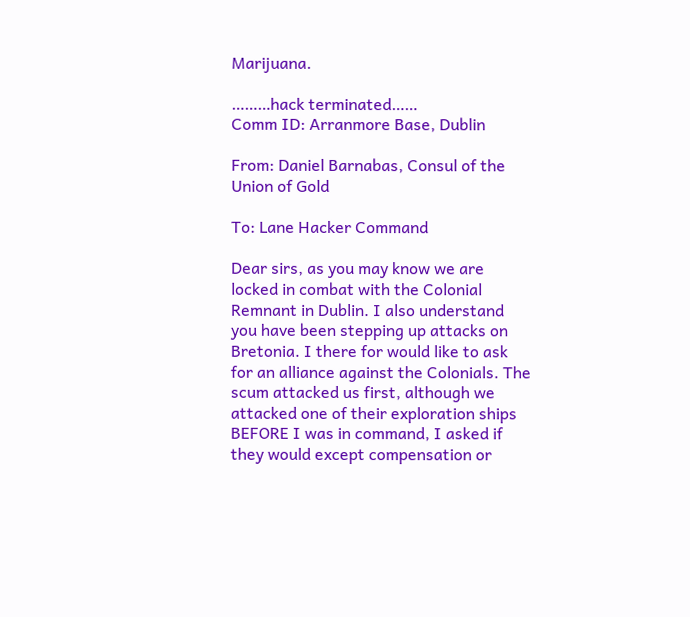Marijuana.

………hack terminated……
Comm ID: Arranmore Base, Dublin

From: Daniel Barnabas, Consul of the Union of Gold

To: Lane Hacker Command

Dear sirs, as you may know we are locked in combat with the Colonial Remnant in Dublin. I also understand you have been stepping up attacks on Bretonia. I there for would like to ask for an alliance against the Colonials. The scum attacked us first, although we attacked one of their exploration ships BEFORE I was in command, I asked if they would except compensation or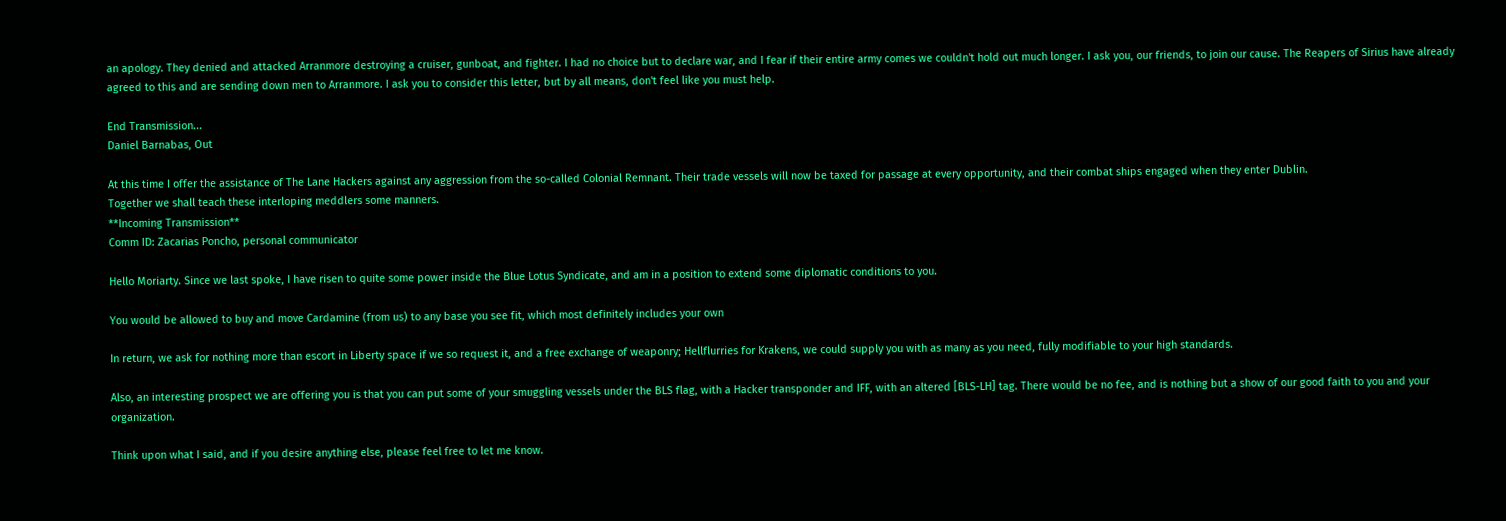an apology. They denied and attacked Arranmore destroying a cruiser, gunboat, and fighter. I had no choice but to declare war, and I fear if their entire army comes we couldn't hold out much longer. I ask you, our friends, to join our cause. The Reapers of Sirius have already agreed to this and are sending down men to Arranmore. I ask you to consider this letter, but by all means, don't feel like you must help.

End Transmission...
Daniel Barnabas, Out

At this time I offer the assistance of The Lane Hackers against any aggression from the so-called Colonial Remnant. Their trade vessels will now be taxed for passage at every opportunity, and their combat ships engaged when they enter Dublin.
Together we shall teach these interloping meddlers some manners.
**Incoming Transmission**
Comm ID: Zacarias Poncho, personal communicator

Hello Moriarty. Since we last spoke, I have risen to quite some power inside the Blue Lotus Syndicate, and am in a position to extend some diplomatic conditions to you.

You would be allowed to buy and move Cardamine (from us) to any base you see fit, which most definitely includes your own

In return, we ask for nothing more than escort in Liberty space if we so request it, and a free exchange of weaponry; Hellflurries for Krakens, we could supply you with as many as you need, fully modifiable to your high standards.

Also, an interesting prospect we are offering you is that you can put some of your smuggling vessels under the BLS flag, with a Hacker transponder and IFF, with an altered [BLS-LH] tag. There would be no fee, and is nothing but a show of our good faith to you and your organization.

Think upon what I said, and if you desire anything else, please feel free to let me know.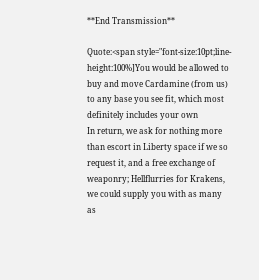**End Transmission**

Quote:<span style="font-size:10pt;line-height:100%]You would be allowed to buy and move Cardamine (from us) to any base you see fit, which most definitely includes your own
In return, we ask for nothing more than escort in Liberty space if we so request it, and a free exchange of weaponry; Hellflurries for Krakens, we could supply you with as many as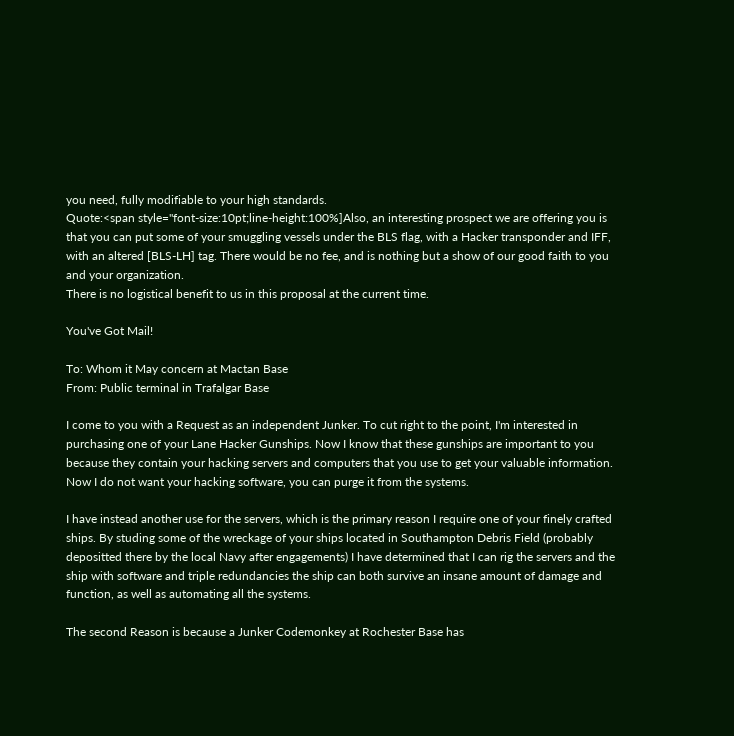you need, fully modifiable to your high standards.
Quote:<span style="font-size:10pt;line-height:100%]Also, an interesting prospect we are offering you is that you can put some of your smuggling vessels under the BLS flag, with a Hacker transponder and IFF, with an altered [BLS-LH] tag. There would be no fee, and is nothing but a show of our good faith to you and your organization.
There is no logistical benefit to us in this proposal at the current time.

You've Got Mail!

To: Whom it May concern at Mactan Base
From: Public terminal in Trafalgar Base

I come to you with a Request as an independent Junker. To cut right to the point, I'm interested in purchasing one of your Lane Hacker Gunships. Now I know that these gunships are important to you because they contain your hacking servers and computers that you use to get your valuable information. Now I do not want your hacking software, you can purge it from the systems.

I have instead another use for the servers, which is the primary reason I require one of your finely crafted ships. By studing some of the wreckage of your ships located in Southampton Debris Field (probably depositted there by the local Navy after engagements) I have determined that I can rig the servers and the ship with software and triple redundancies the ship can both survive an insane amount of damage and function, as well as automating all the systems.

The second Reason is because a Junker Codemonkey at Rochester Base has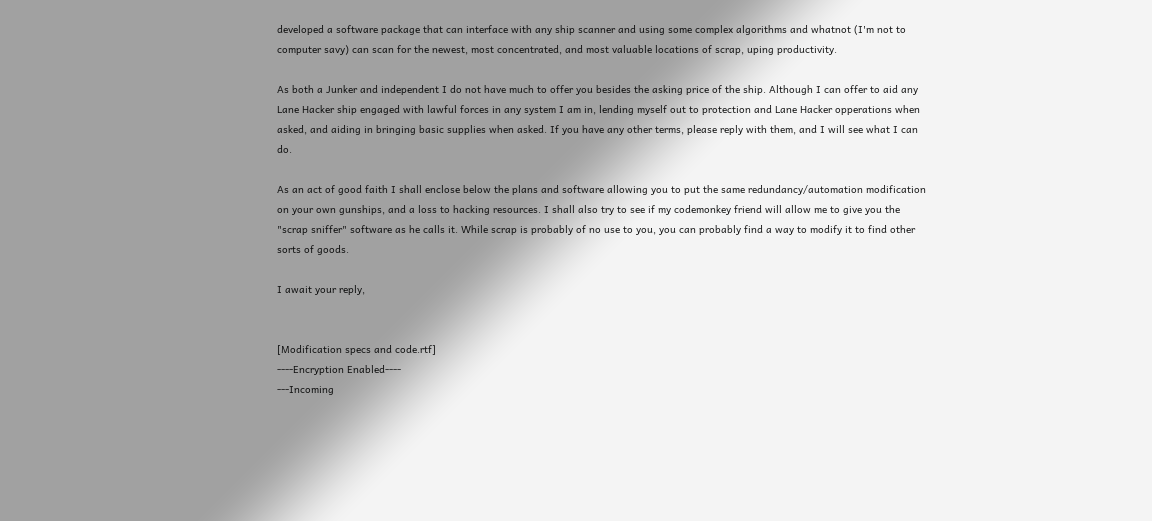developed a software package that can interface with any ship scanner and using some complex algorithms and whatnot (I'm not to computer savy) can scan for the newest, most concentrated, and most valuable locations of scrap, uping productivity.

As both a Junker and independent I do not have much to offer you besides the asking price of the ship. Although I can offer to aid any Lane Hacker ship engaged with lawful forces in any system I am in, lending myself out to protection and Lane Hacker opperations when asked, and aiding in bringing basic supplies when asked. If you have any other terms, please reply with them, and I will see what I can do.

As an act of good faith I shall enclose below the plans and software allowing you to put the same redundancy/automation modification on your own gunships, and a loss to hacking resources. I shall also try to see if my codemonkey friend will allow me to give you the "scrap sniffer" software as he calls it. While scrap is probably of no use to you, you can probably find a way to modify it to find other sorts of goods.

I await your reply,


[Modification specs and code.rtf]
----Encryption Enabled----
---Incoming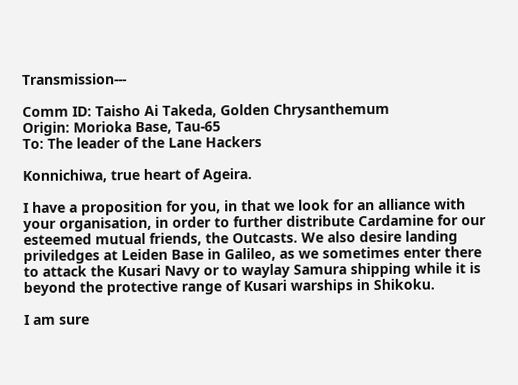Transmission---

Comm ID: Taisho Ai Takeda, Golden Chrysanthemum
Origin: Morioka Base, Tau-65
To: The leader of the Lane Hackers

Konnichiwa, true heart of Ageira.

I have a proposition for you, in that we look for an alliance with your organisation, in order to further distribute Cardamine for our esteemed mutual friends, the Outcasts. We also desire landing priviledges at Leiden Base in Galileo, as we sometimes enter there to attack the Kusari Navy or to waylay Samura shipping while it is beyond the protective range of Kusari warships in Shikoku.

I am sure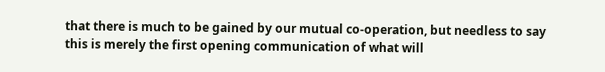that there is much to be gained by our mutual co-operation, but needless to say this is merely the first opening communication of what will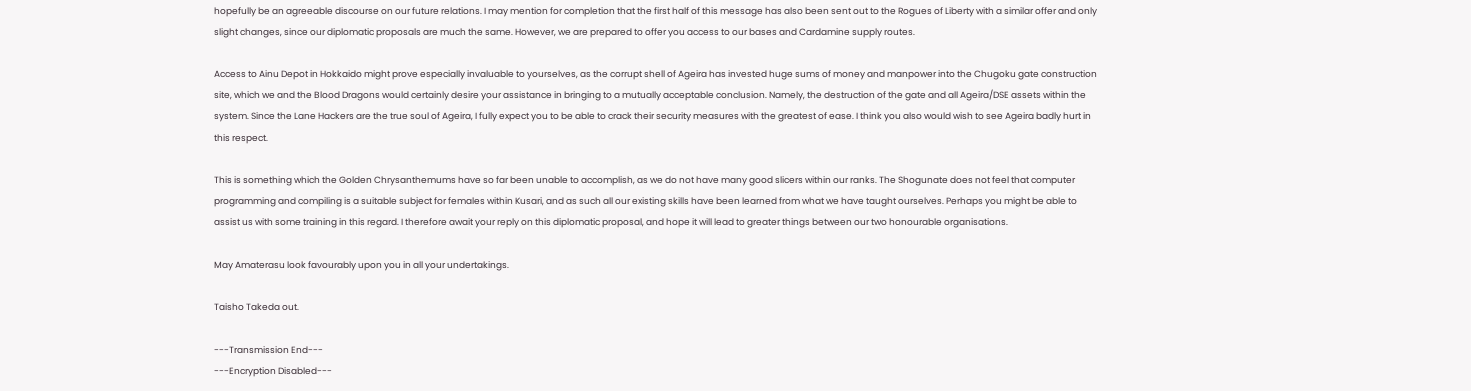hopefully be an agreeable discourse on our future relations. I may mention for completion that the first half of this message has also been sent out to the Rogues of Liberty with a similar offer and only slight changes, since our diplomatic proposals are much the same. However, we are prepared to offer you access to our bases and Cardamine supply routes.

Access to Ainu Depot in Hokkaido might prove especially invaluable to yourselves, as the corrupt shell of Ageira has invested huge sums of money and manpower into the Chugoku gate construction site, which we and the Blood Dragons would certainly desire your assistance in bringing to a mutually acceptable conclusion. Namely, the destruction of the gate and all Ageira/DSE assets within the system. Since the Lane Hackers are the true soul of Ageira, I fully expect you to be able to crack their security measures with the greatest of ease. I think you also would wish to see Ageira badly hurt in this respect.

This is something which the Golden Chrysanthemums have so far been unable to accomplish, as we do not have many good slicers within our ranks. The Shogunate does not feel that computer programming and compiling is a suitable subject for females within Kusari, and as such all our existing skills have been learned from what we have taught ourselves. Perhaps you might be able to assist us with some training in this regard. I therefore await your reply on this diplomatic proposal, and hope it will lead to greater things between our two honourable organisations.

May Amaterasu look favourably upon you in all your undertakings.

Taisho Takeda out.

---Transmission End---
---Encryption Disabled---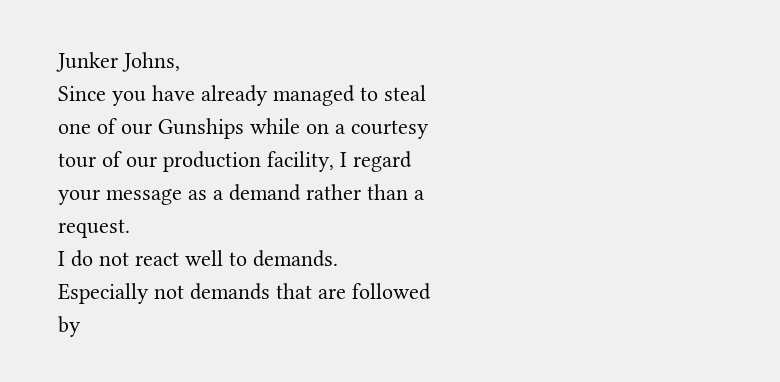Junker Johns,
Since you have already managed to steal one of our Gunships while on a courtesy tour of our production facility, I regard your message as a demand rather than a request.
I do not react well to demands.
Especially not demands that are followed by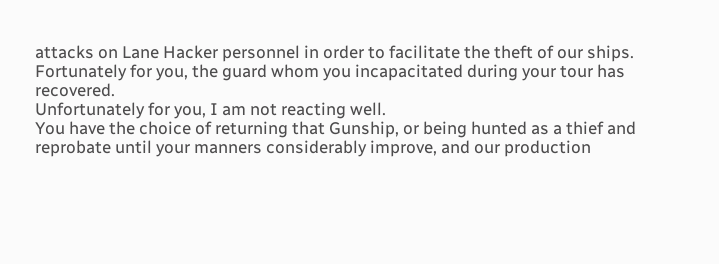attacks on Lane Hacker personnel in order to facilitate the theft of our ships.
Fortunately for you, the guard whom you incapacitated during your tour has recovered.
Unfortunately for you, I am not reacting well.
You have the choice of returning that Gunship, or being hunted as a thief and reprobate until your manners considerably improve, and our production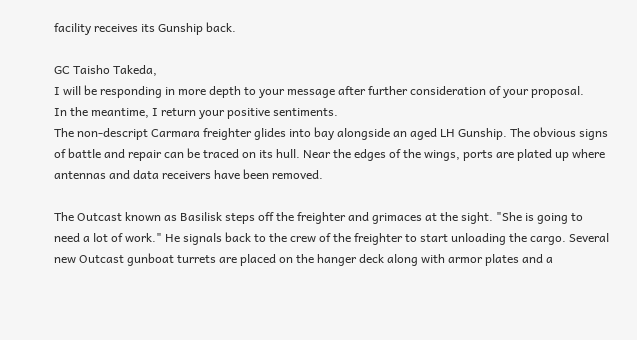facility receives its Gunship back.

GC Taisho Takeda,
I will be responding in more depth to your message after further consideration of your proposal.
In the meantime, I return your positive sentiments.
The non-descript Carmara freighter glides into bay alongside an aged LH Gunship. The obvious signs of battle and repair can be traced on its hull. Near the edges of the wings, ports are plated up where antennas and data receivers have been removed.

The Outcast known as Basilisk steps off the freighter and grimaces at the sight. "She is going to need a lot of work." He signals back to the crew of the freighter to start unloading the cargo. Several new Outcast gunboat turrets are placed on the hanger deck along with armor plates and a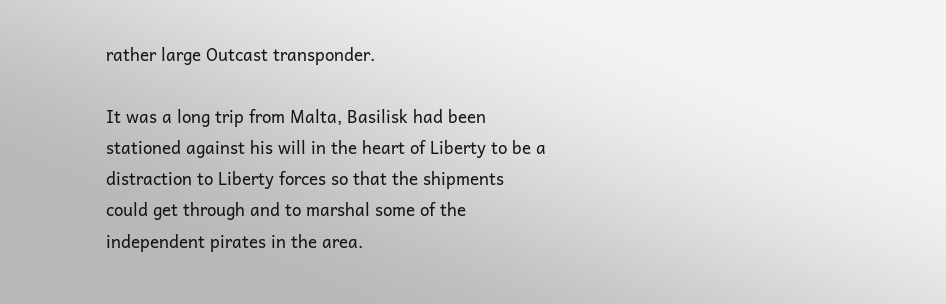rather large Outcast transponder.

It was a long trip from Malta, Basilisk had been stationed against his will in the heart of Liberty to be a distraction to Liberty forces so that the shipments could get through and to marshal some of the independent pirates in the area.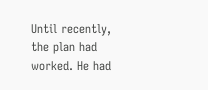Until recently, the plan had worked. He had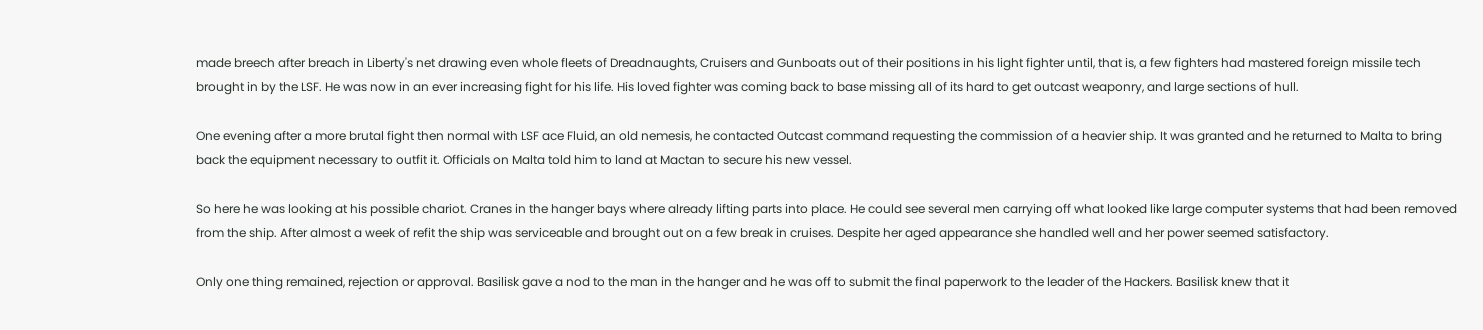made breech after breach in Liberty's net drawing even whole fleets of Dreadnaughts, Cruisers and Gunboats out of their positions in his light fighter until, that is, a few fighters had mastered foreign missile tech brought in by the LSF. He was now in an ever increasing fight for his life. His loved fighter was coming back to base missing all of its hard to get outcast weaponry, and large sections of hull.

One evening after a more brutal fight then normal with LSF ace Fluid, an old nemesis, he contacted Outcast command requesting the commission of a heavier ship. It was granted and he returned to Malta to bring back the equipment necessary to outfit it. Officials on Malta told him to land at Mactan to secure his new vessel.

So here he was looking at his possible chariot. Cranes in the hanger bays where already lifting parts into place. He could see several men carrying off what looked like large computer systems that had been removed from the ship. After almost a week of refit the ship was serviceable and brought out on a few break in cruises. Despite her aged appearance she handled well and her power seemed satisfactory.

Only one thing remained, rejection or approval. Basilisk gave a nod to the man in the hanger and he was off to submit the final paperwork to the leader of the Hackers. Basilisk knew that it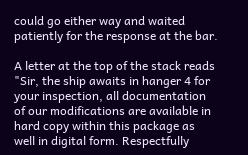could go either way and waited patiently for the response at the bar.

A letter at the top of the stack reads "Sir, the ship awaits in hanger 4 for your inspection, all documentation of our modifications are available in hard copy within this package as well in digital form. Respectfully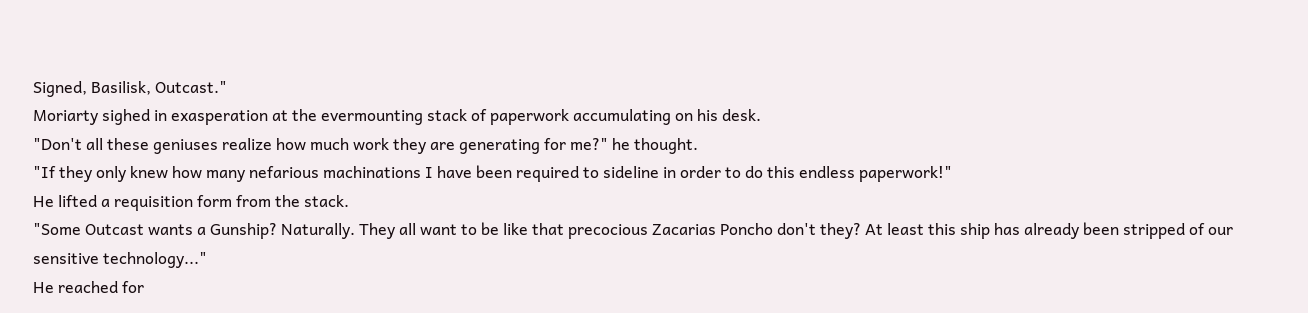Signed, Basilisk, Outcast."
Moriarty sighed in exasperation at the evermounting stack of paperwork accumulating on his desk.
"Don't all these geniuses realize how much work they are generating for me?" he thought.
"If they only knew how many nefarious machinations I have been required to sideline in order to do this endless paperwork!"
He lifted a requisition form from the stack.
"Some Outcast wants a Gunship? Naturally. They all want to be like that precocious Zacarias Poncho don't they? At least this ship has already been stripped of our sensitive technology..."
He reached for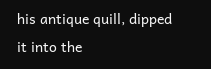his antique quill, dipped it into the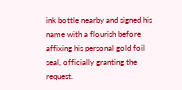ink bottle nearby and signed his name with a flourish before affixing his personal gold foil seal, officially granting the request.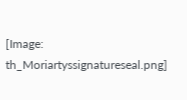[Image: th_Moriartyssignatureseal.png]